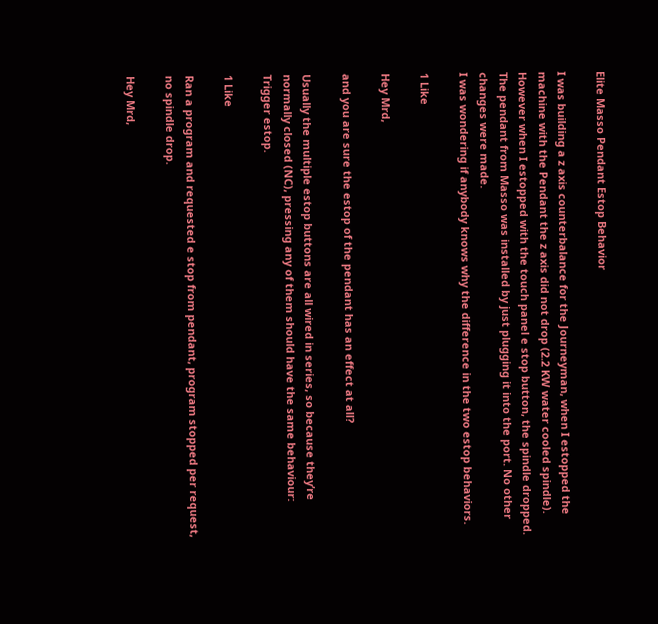Elite Masso Pendant Estop Behavior

I was building a z axis counterbalance for the Journeyman, when I estopped the machine with the Pendant the z axis did not drop (2.2 KW water cooled spindle). However when I estopped with the touch panel e stop button, the spindle dropped. The pendant from Masso was installed by just plugging it into the port. No other changes were made.
I was wondering if anybody knows why the difference in the two estop behaviors.

1 Like

Hey Mrd,

and you are sure the estop of the pendant has an effect at all?

Usually the multiple estop buttons are all wired in series, so because they’re normally closed (NC), pressing any of them should have the same behaviour: Trigger estop.

1 Like

Ran a program and requested e stop from pendant, program stopped per request, no spindle drop.

Hey Mrd,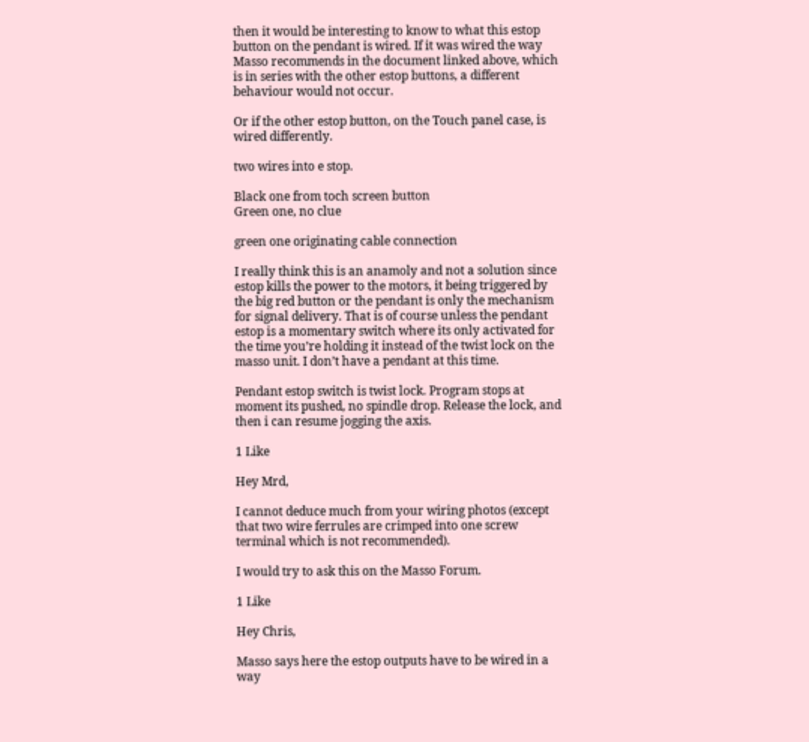then it would be interesting to know to what this estop button on the pendant is wired. If it was wired the way Masso recommends in the document linked above, which is in series with the other estop buttons, a different behaviour would not occur.

Or if the other estop button, on the Touch panel case, is wired differently.

two wires into e stop.

Black one from toch screen button
Green one, no clue

green one originating cable connection

I really think this is an anamoly and not a solution since estop kills the power to the motors, it being triggered by the big red button or the pendant is only the mechanism for signal delivery. That is of course unless the pendant estop is a momentary switch where its only activated for the time you’re holding it instead of the twist lock on the masso unit. I don’t have a pendant at this time.

Pendant estop switch is twist lock. Program stops at moment its pushed, no spindle drop. Release the lock, and then i can resume jogging the axis.

1 Like

Hey Mrd,

I cannot deduce much from your wiring photos (except that two wire ferrules are crimped into one screw terminal which is not recommended).

I would try to ask this on the Masso Forum.

1 Like

Hey Chris,

Masso says here the estop outputs have to be wired in a way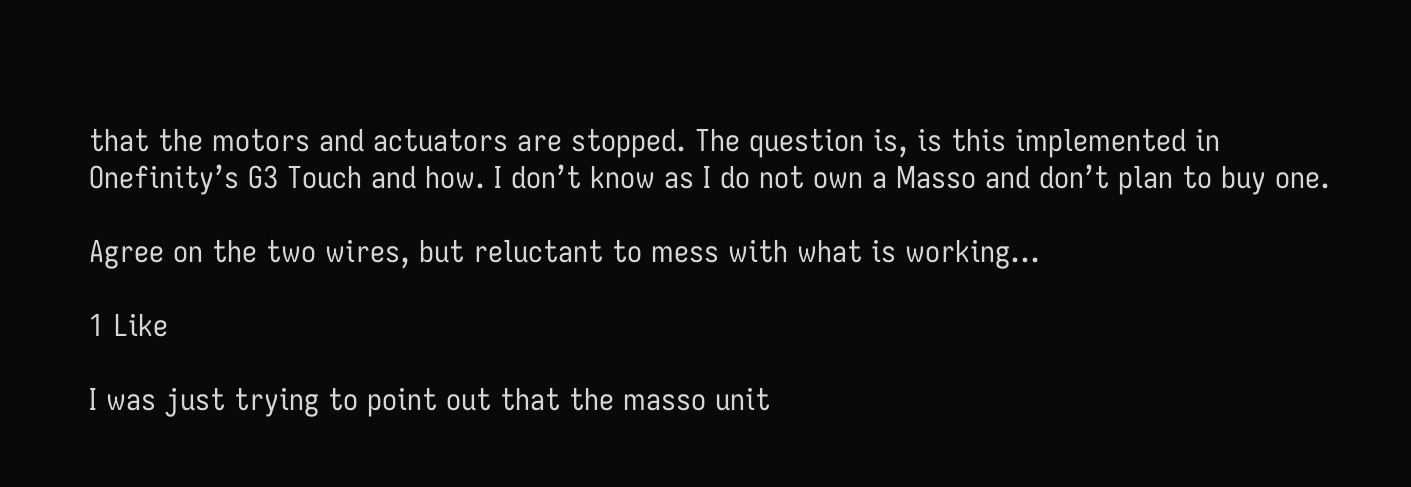that the motors and actuators are stopped. The question is, is this implemented in Onefinity’s G3 Touch and how. I don’t know as I do not own a Masso and don’t plan to buy one.

Agree on the two wires, but reluctant to mess with what is working…

1 Like

I was just trying to point out that the masso unit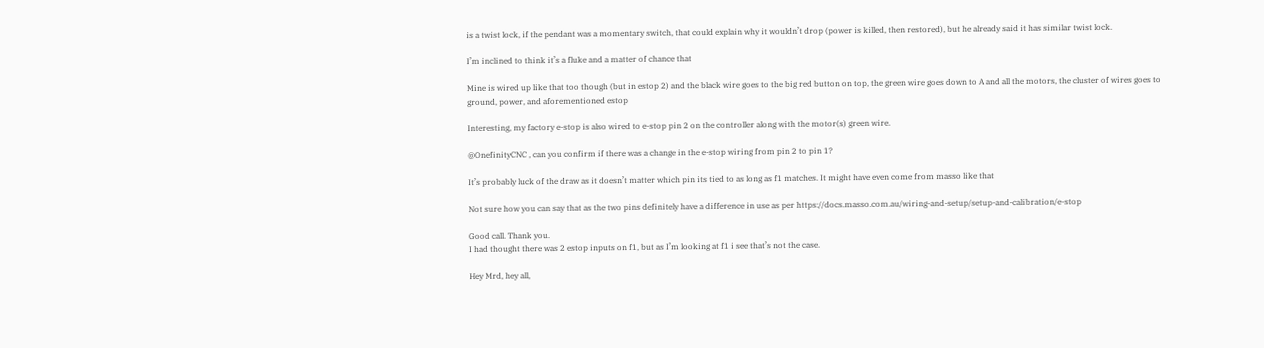is a twist lock, if the pendant was a momentary switch, that could explain why it wouldn’t drop (power is killed, then restored), but he already said it has similar twist lock.

I’m inclined to think it’s a fluke and a matter of chance that

Mine is wired up like that too though (but in estop 2) and the black wire goes to the big red button on top, the green wire goes down to A and all the motors, the cluster of wires goes to ground, power, and aforementioned estop

Interesting, my factory e-stop is also wired to e-stop pin 2 on the controller along with the motor(s) green wire.

@OnefinityCNC , can you confirm if there was a change in the e-stop wiring from pin 2 to pin 1?

It’s probably luck of the draw as it doesn’t matter which pin its tied to as long as f1 matches. It might have even come from masso like that

Not sure how you can say that as the two pins definitely have a difference in use as per https://docs.masso.com.au/wiring-and-setup/setup-and-calibration/e-stop

Good call. Thank you.
I had thought there was 2 estop inputs on f1, but as I’m looking at f1 i see that’s not the case.

Hey Mrd, hey all,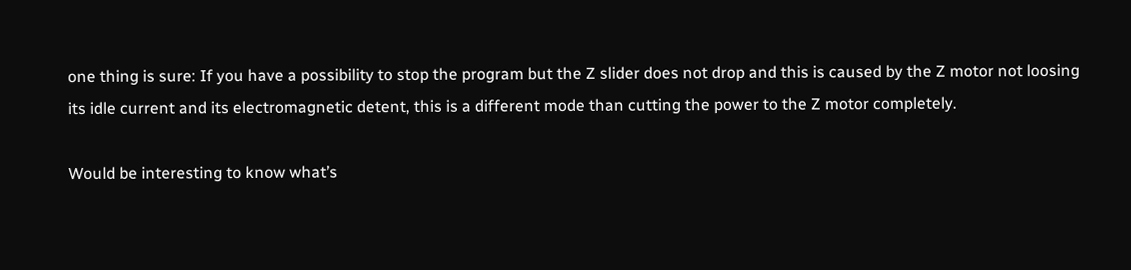one thing is sure: If you have a possibility to stop the program but the Z slider does not drop and this is caused by the Z motor not loosing its idle current and its electromagnetic detent, this is a different mode than cutting the power to the Z motor completely.

Would be interesting to know what’s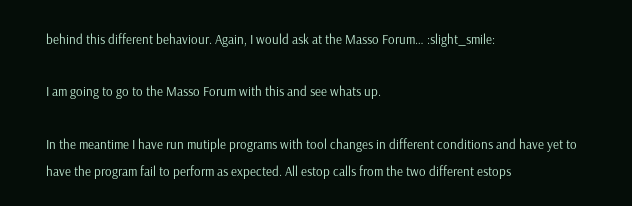behind this different behaviour. Again, I would ask at the Masso Forum… :slight_smile:

I am going to go to the Masso Forum with this and see whats up.

In the meantime I have run mutiple programs with tool changes in different conditions and have yet to have the program fail to perform as expected. All estop calls from the two different estops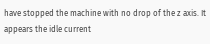have stopped the machine with no drop of the z axis. It appears the idle current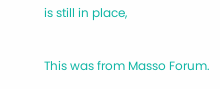is still in place,

This was from Masso Forum.